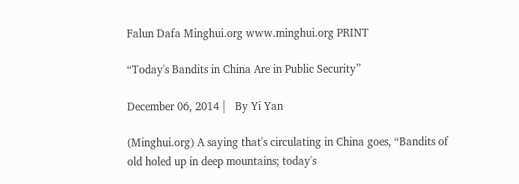Falun Dafa Minghui.org www.minghui.org PRINT

“Today's Bandits in China Are in Public Security”

December 06, 2014 |   By Yi Yan

(Minghui.org) A saying that's circulating in China goes, “Bandits of old holed up in deep mountains; today's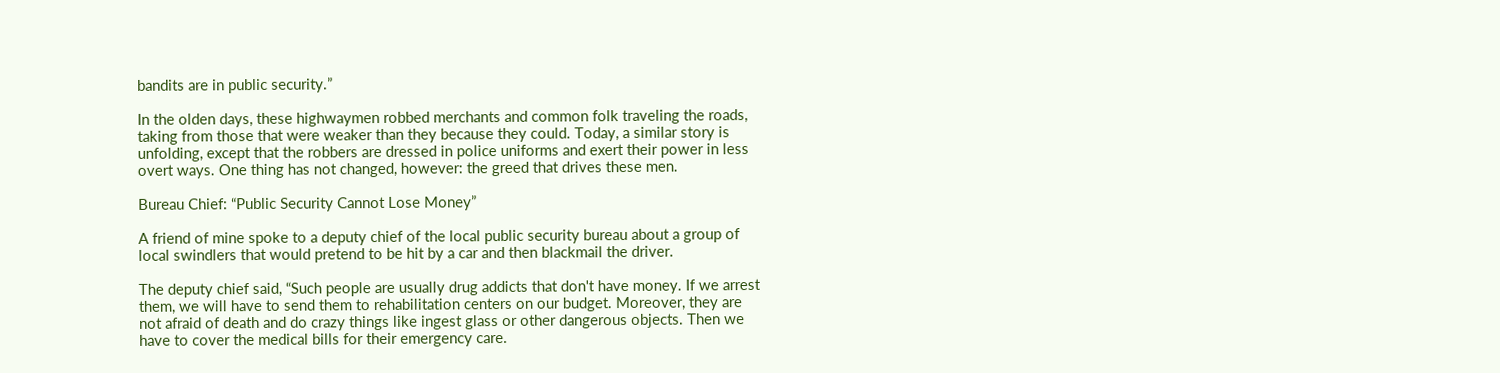bandits are in public security.”

In the olden days, these highwaymen robbed merchants and common folk traveling the roads, taking from those that were weaker than they because they could. Today, a similar story is unfolding, except that the robbers are dressed in police uniforms and exert their power in less overt ways. One thing has not changed, however: the greed that drives these men.

Bureau Chief: “Public Security Cannot Lose Money”

A friend of mine spoke to a deputy chief of the local public security bureau about a group of local swindlers that would pretend to be hit by a car and then blackmail the driver.

The deputy chief said, “Such people are usually drug addicts that don't have money. If we arrest them, we will have to send them to rehabilitation centers on our budget. Moreover, they are not afraid of death and do crazy things like ingest glass or other dangerous objects. Then we have to cover the medical bills for their emergency care.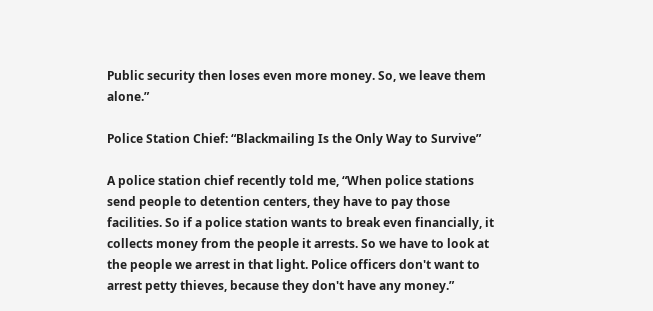Public security then loses even more money. So, we leave them alone.”

Police Station Chief: “Blackmailing Is the Only Way to Survive”

A police station chief recently told me, “When police stations send people to detention centers, they have to pay those facilities. So if a police station wants to break even financially, it collects money from the people it arrests. So we have to look at the people we arrest in that light. Police officers don't want to arrest petty thieves, because they don't have any money.”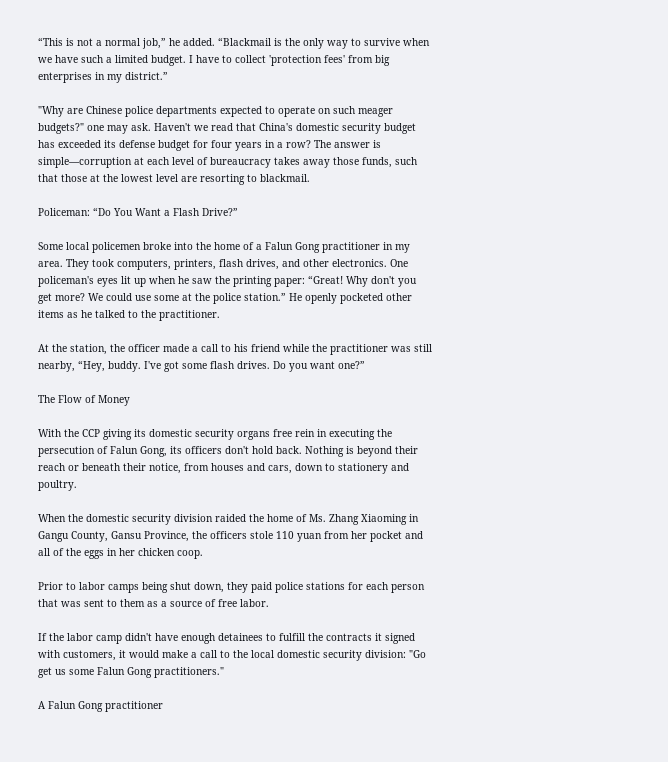“This is not a normal job,” he added. “Blackmail is the only way to survive when we have such a limited budget. I have to collect 'protection fees' from big enterprises in my district.”

"Why are Chinese police departments expected to operate on such meager budgets?" one may ask. Haven't we read that China's domestic security budget has exceeded its defense budget for four years in a row? The answer is simple—corruption at each level of bureaucracy takes away those funds, such that those at the lowest level are resorting to blackmail.

Policeman: “Do You Want a Flash Drive?”

Some local policemen broke into the home of a Falun Gong practitioner in my area. They took computers, printers, flash drives, and other electronics. One policeman's eyes lit up when he saw the printing paper: “Great! Why don't you get more? We could use some at the police station.” He openly pocketed other items as he talked to the practitioner.

At the station, the officer made a call to his friend while the practitioner was still nearby, “Hey, buddy. I've got some flash drives. Do you want one?”

The Flow of Money

With the CCP giving its domestic security organs free rein in executing the persecution of Falun Gong, its officers don't hold back. Nothing is beyond their reach or beneath their notice, from houses and cars, down to stationery and poultry.

When the domestic security division raided the home of Ms. Zhang Xiaoming in Gangu County, Gansu Province, the officers stole 110 yuan from her pocket and all of the eggs in her chicken coop.

Prior to labor camps being shut down, they paid police stations for each person that was sent to them as a source of free labor.

If the labor camp didn't have enough detainees to fulfill the contracts it signed with customers, it would make a call to the local domestic security division: "Go get us some Falun Gong practitioners."

A Falun Gong practitioner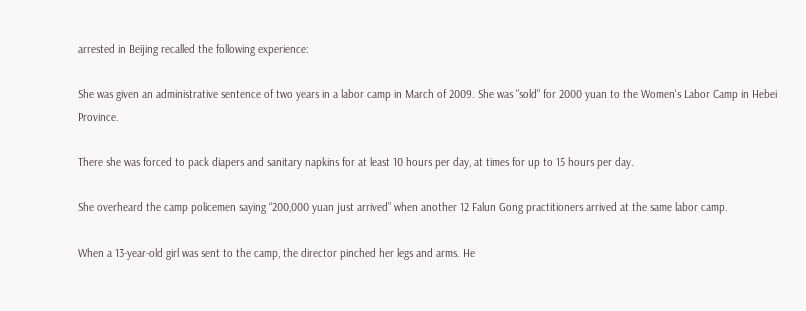arrested in Beijing recalled the following experience:

She was given an administrative sentence of two years in a labor camp in March of 2009. She was "sold" for 2000 yuan to the Women's Labor Camp in Hebei Province.

There she was forced to pack diapers and sanitary napkins for at least 10 hours per day, at times for up to 15 hours per day.

She overheard the camp policemen saying “200,000 yuan just arrived” when another 12 Falun Gong practitioners arrived at the same labor camp.

When a 13-year-old girl was sent to the camp, the director pinched her legs and arms. He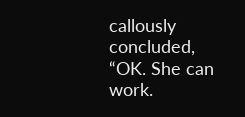callously concluded, “OK. She can work.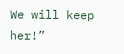We will keep her!”